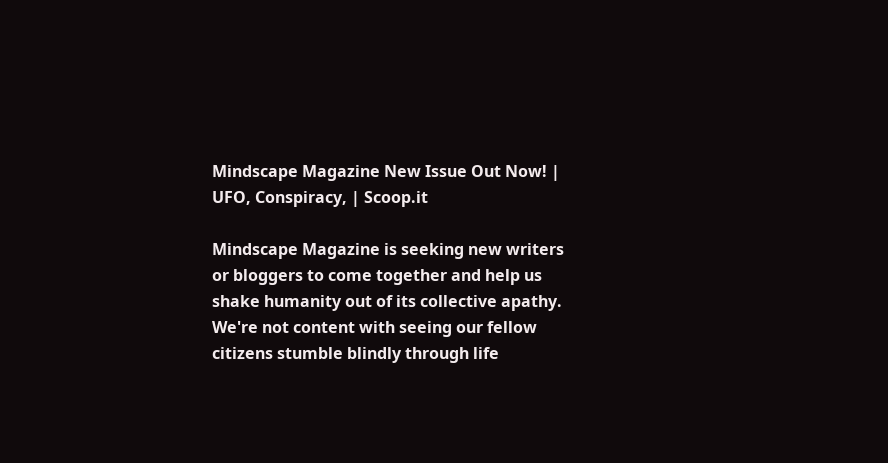Mindscape Magazine New Issue Out Now! | UFO, Conspiracy, | Scoop.it

Mindscape Magazine is seeking new writers or bloggers to come together and help us shake humanity out of its collective apathy. We're not content with seeing our fellow citizens stumble blindly through life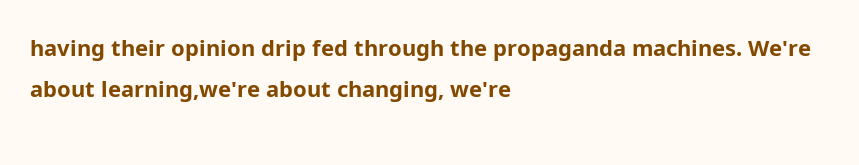having their opinion drip fed through the propaganda machines. We're about learning,we're about changing, we're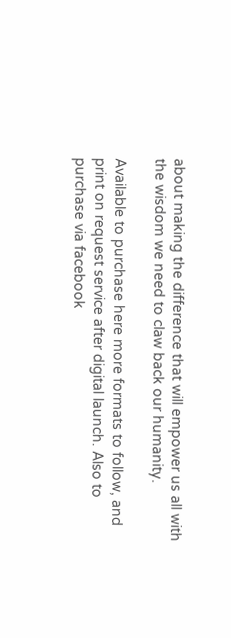about making the difference that will empower us all with the wisdom we need to claw back our humanity.

Available to purchase here more formats to follow, and print on request service after digital launch. Also to purchase via facebook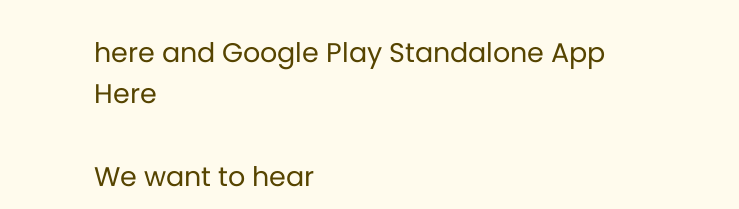here and Google Play Standalone App Here

We want to hear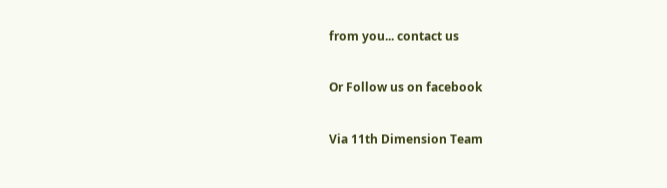from you... contact us

Or Follow us on facebook

Via 11th Dimension Team